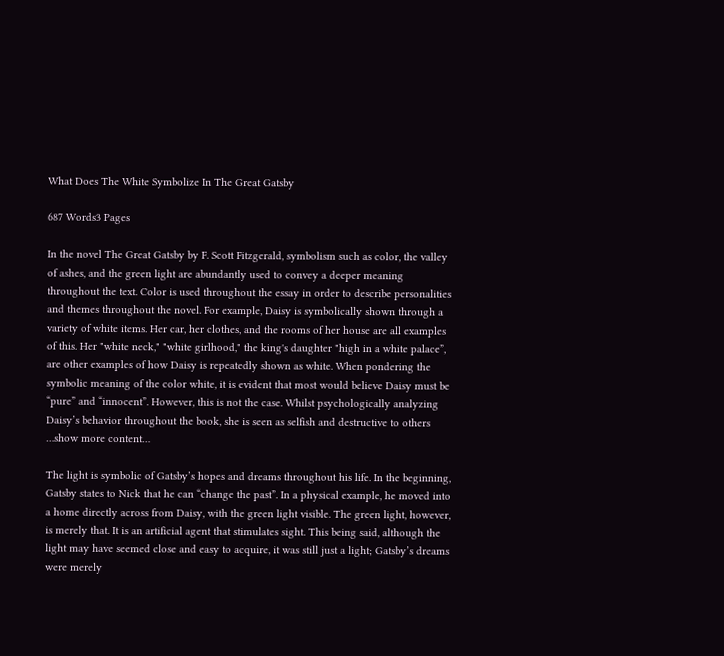What Does The White Symbolize In The Great Gatsby

687 Words3 Pages

In the novel The Great Gatsby by F. Scott Fitzgerald, symbolism such as color, the valley of ashes, and the green light are abundantly used to convey a deeper meaning throughout the text. Color is used throughout the essay in order to describe personalities and themes throughout the novel. For example, Daisy is symbolically shown through a variety of white items. Her car, her clothes, and the rooms of her house are all examples of this. Her "white neck," "white girlhood," the king's daughter "high in a white palace”, are other examples of how Daisy is repeatedly shown as white. When pondering the symbolic meaning of the color white, it is evident that most would believe Daisy must be “pure” and “innocent”. However, this is not the case. Whilst psychologically analyzing Daisy’s behavior throughout the book, she is seen as selfish and destructive to others …show more content…

The light is symbolic of Gatsby’s hopes and dreams throughout his life. In the beginning, Gatsby states to Nick that he can “change the past”. In a physical example, he moved into a home directly across from Daisy, with the green light visible. The green light, however, is merely that. It is an artificial agent that stimulates sight. This being said, although the light may have seemed close and easy to acquire, it was still just a light; Gatsby’s dreams were merely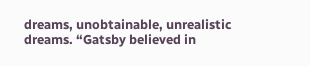dreams, unobtainable, unrealistic dreams. “Gatsby believed in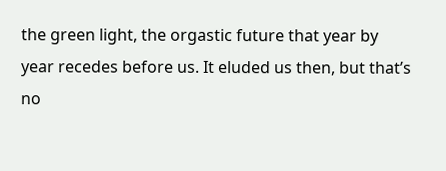the green light, the orgastic future that year by year recedes before us. It eluded us then, but that’s no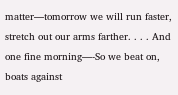matter—tomorrow we will run faster, stretch out our arms farther. . . . And one fine morning—-So we beat on, boats against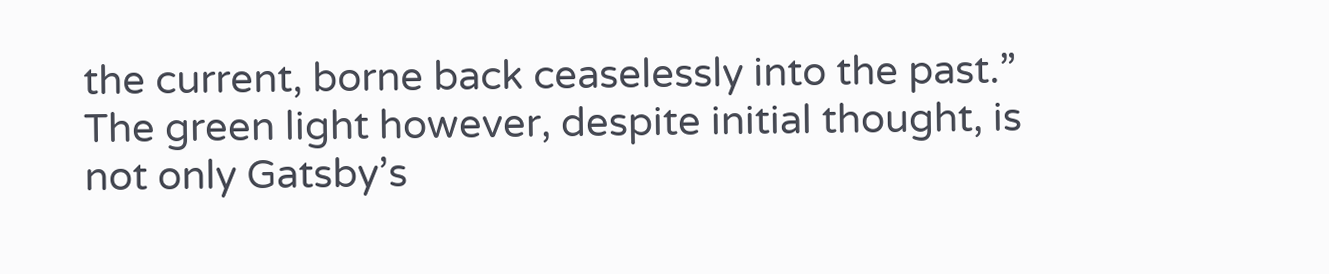the current, borne back ceaselessly into the past.” The green light however, despite initial thought, is not only Gatsby’s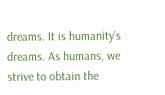dreams. It is humanity’s dreams. As humans, we strive to obtain the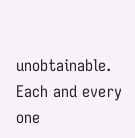unobtainable. Each and every one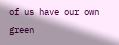of us have our own green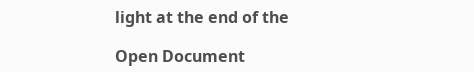light at the end of the

Open Document